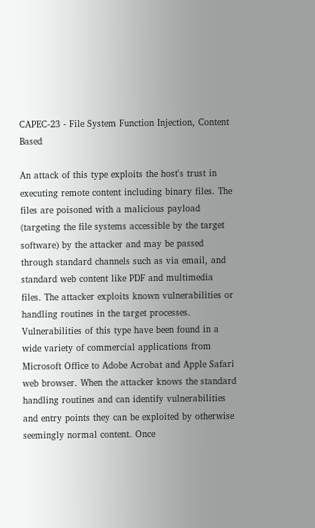CAPEC-23 - File System Function Injection, Content Based

An attack of this type exploits the host's trust in executing remote content including binary files. The files are poisoned with a malicious payload (targeting the file systems accessible by the target software) by the attacker and may be passed through standard channels such as via email, and standard web content like PDF and multimedia files. The attacker exploits known vulnerabilities or handling routines in the target processes. Vulnerabilities of this type have been found in a wide variety of commercial applications from Microsoft Office to Adobe Acrobat and Apple Safari web browser. When the attacker knows the standard handling routines and can identify vulnerabilities and entry points they can be exploited by otherwise seemingly normal content. Once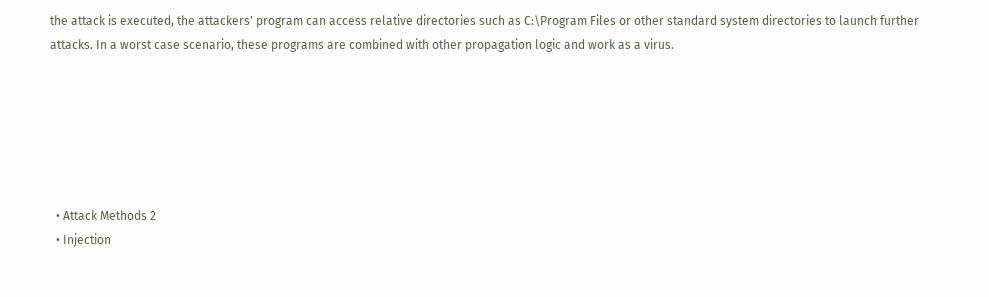the attack is executed, the attackers' program can access relative directories such as C:\Program Files or other standard system directories to launch further attacks. In a worst case scenario, these programs are combined with other propagation logic and work as a virus.






  • Attack Methods 2
  • Injection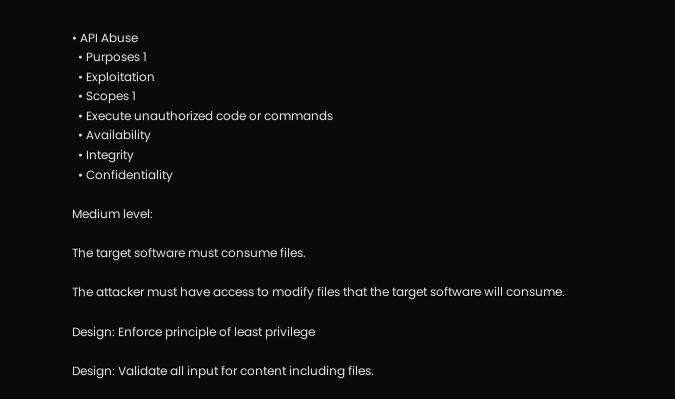• API Abuse
  • Purposes 1
  • Exploitation
  • Scopes 1
  • Execute unauthorized code or commands
  • Availability
  • Integrity
  • Confidentiality

Medium level:

The target software must consume files.

The attacker must have access to modify files that the target software will consume.

Design: Enforce principle of least privilege

Design: Validate all input for content including files.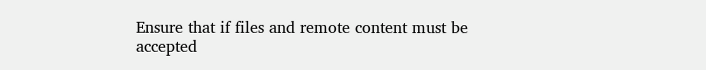Ensure that if files and remote content must be accepted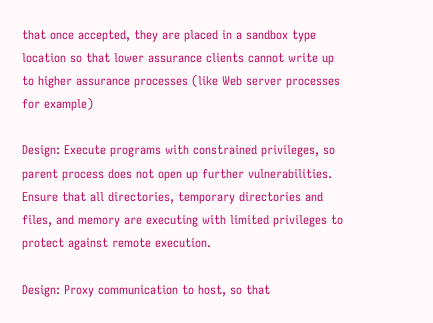that once accepted, they are placed in a sandbox type location so that lower assurance clients cannot write up to higher assurance processes (like Web server processes for example)

Design: Execute programs with constrained privileges, so parent process does not open up further vulnerabilities. Ensure that all directories, temporary directories and files, and memory are executing with limited privileges to protect against remote execution.

Design: Proxy communication to host, so that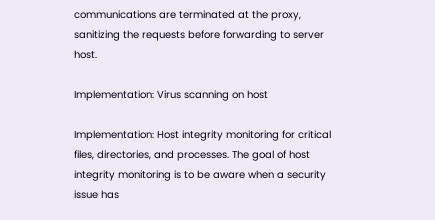communications are terminated at the proxy, sanitizing the requests before forwarding to server host.

Implementation: Virus scanning on host

Implementation: Host integrity monitoring for critical files, directories, and processes. The goal of host integrity monitoring is to be aware when a security issue has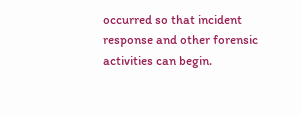occurred so that incident response and other forensic activities can begin.